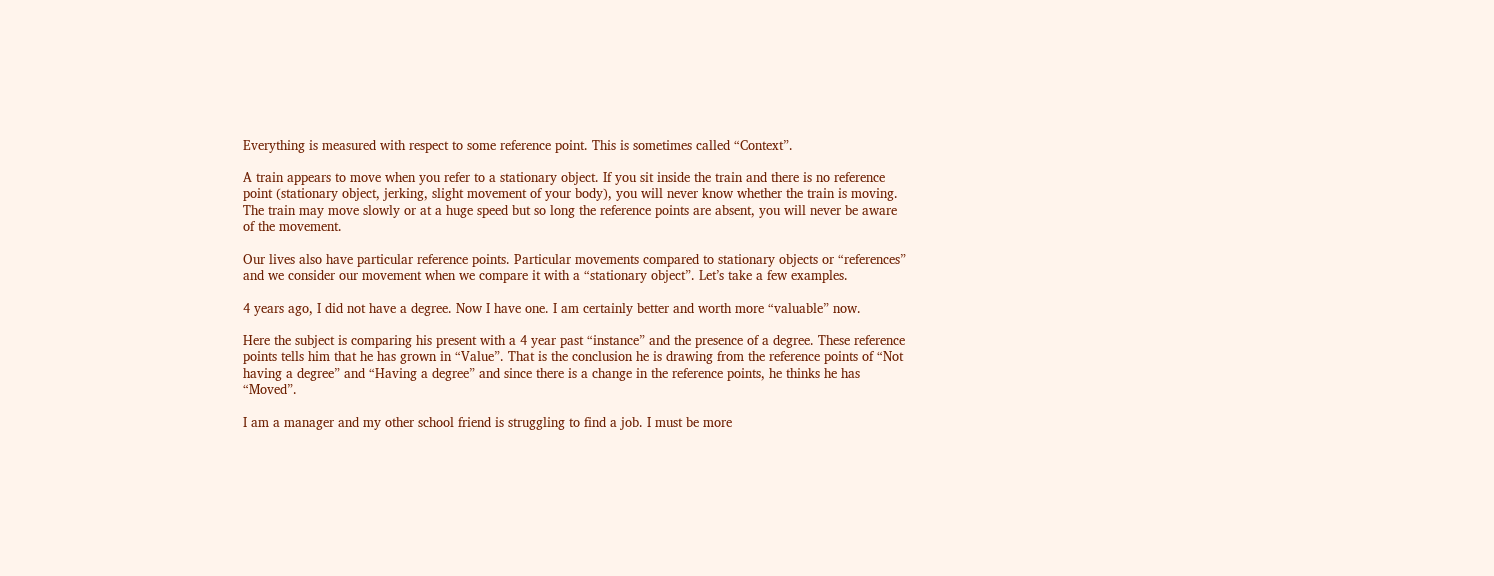Everything is measured with respect to some reference point. This is sometimes called “Context”.

A train appears to move when you refer to a stationary object. If you sit inside the train and there is no reference point (stationary object, jerking, slight movement of your body), you will never know whether the train is moving. The train may move slowly or at a huge speed but so long the reference points are absent, you will never be aware of the movement.

Our lives also have particular reference points. Particular movements compared to stationary objects or “references” and we consider our movement when we compare it with a “stationary object”. Let’s take a few examples.

4 years ago, I did not have a degree. Now I have one. I am certainly better and worth more “valuable” now.

Here the subject is comparing his present with a 4 year past “instance” and the presence of a degree. These reference points tells him that he has grown in “Value”. That is the conclusion he is drawing from the reference points of “Not having a degree” and “Having a degree” and since there is a change in the reference points, he thinks he has “Moved”.

I am a manager and my other school friend is struggling to find a job. I must be more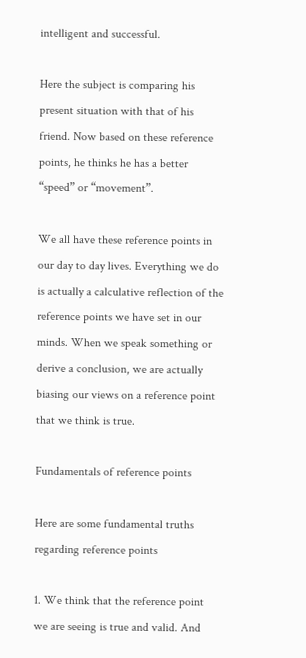intelligent and successful.

Here the subject is comparing his present situation with that of his friend. Now based on these reference points, he thinks he has a better “speed” or “movement”.

We all have these reference points in our day to day lives. Everything we do is actually a calculative reflection of the reference points we have set in our minds. When we speak something or derive a conclusion, we are actually biasing our views on a reference point that we think is true.

Fundamentals of reference points

Here are some fundamental truths regarding reference points

1. We think that the reference point we are seeing is true and valid. And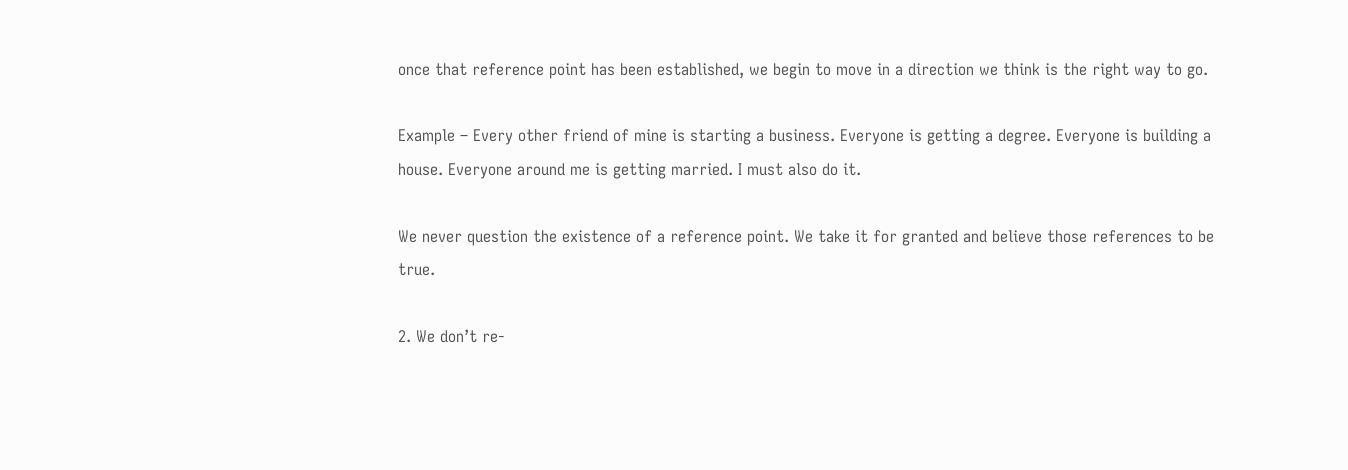once that reference point has been established, we begin to move in a direction we think is the right way to go.

Example – Every other friend of mine is starting a business. Everyone is getting a degree. Everyone is building a house. Everyone around me is getting married. I must also do it.

We never question the existence of a reference point. We take it for granted and believe those references to be true.

2. We don’t re-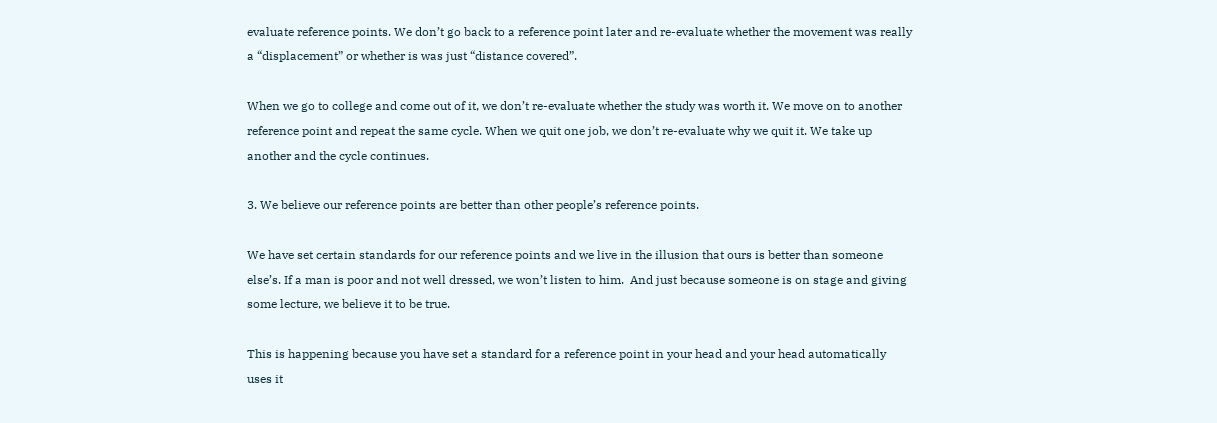evaluate reference points. We don’t go back to a reference point later and re-evaluate whether the movement was really a “displacement” or whether is was just “distance covered”.

When we go to college and come out of it, we don’t re-evaluate whether the study was worth it. We move on to another reference point and repeat the same cycle. When we quit one job, we don’t re-evaluate why we quit it. We take up another and the cycle continues.

3. We believe our reference points are better than other people’s reference points.

We have set certain standards for our reference points and we live in the illusion that ours is better than someone else’s. If a man is poor and not well dressed, we won’t listen to him.  And just because someone is on stage and giving some lecture, we believe it to be true.

This is happening because you have set a standard for a reference point in your head and your head automatically uses it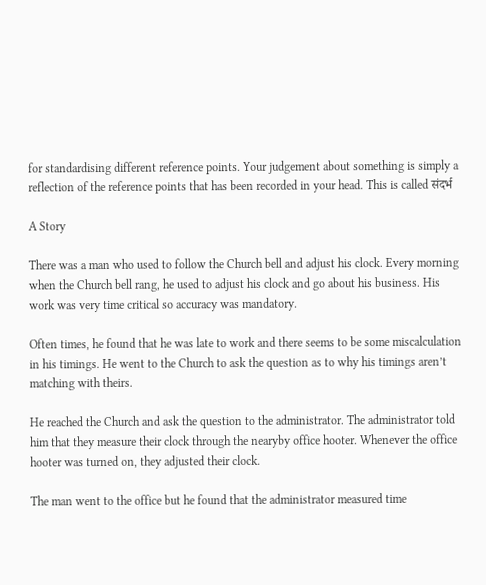for standardising different reference points. Your judgement about something is simply a reflection of the reference points that has been recorded in your head. This is called संदर्भ

A Story

There was a man who used to follow the Church bell and adjust his clock. Every morning when the Church bell rang, he used to adjust his clock and go about his business. His work was very time critical so accuracy was mandatory.

Often times, he found that he was late to work and there seems to be some miscalculation in his timings. He went to the Church to ask the question as to why his timings aren’t matching with theirs.

He reached the Church and ask the question to the administrator. The administrator told him that they measure their clock through the nearyby office hooter. Whenever the office hooter was turned on, they adjusted their clock.

The man went to the office but he found that the administrator measured time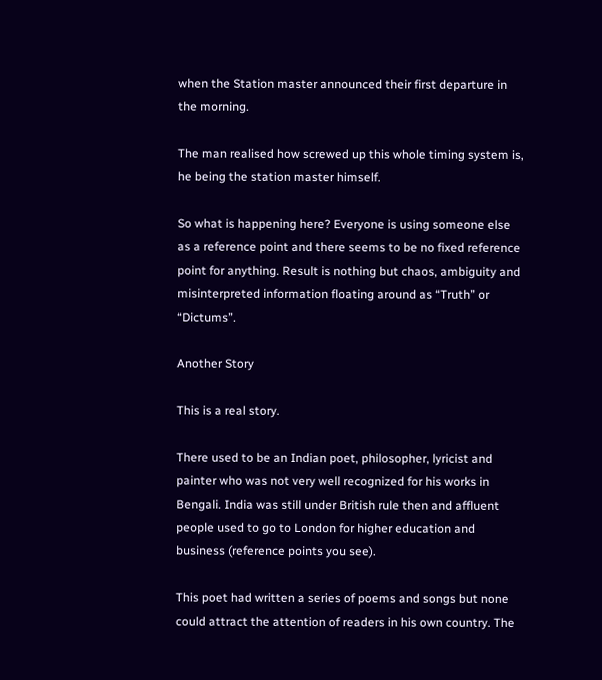when the Station master announced their first departure in the morning.

The man realised how screwed up this whole timing system is, he being the station master himself.

So what is happening here? Everyone is using someone else as a reference point and there seems to be no fixed reference point for anything. Result is nothing but chaos, ambiguity and misinterpreted information floating around as “Truth” or “Dictums”.

Another Story

This is a real story.

There used to be an Indian poet, philosopher, lyricist and painter who was not very well recognized for his works in Bengali. India was still under British rule then and affluent people used to go to London for higher education and business (reference points you see).

This poet had written a series of poems and songs but none could attract the attention of readers in his own country. The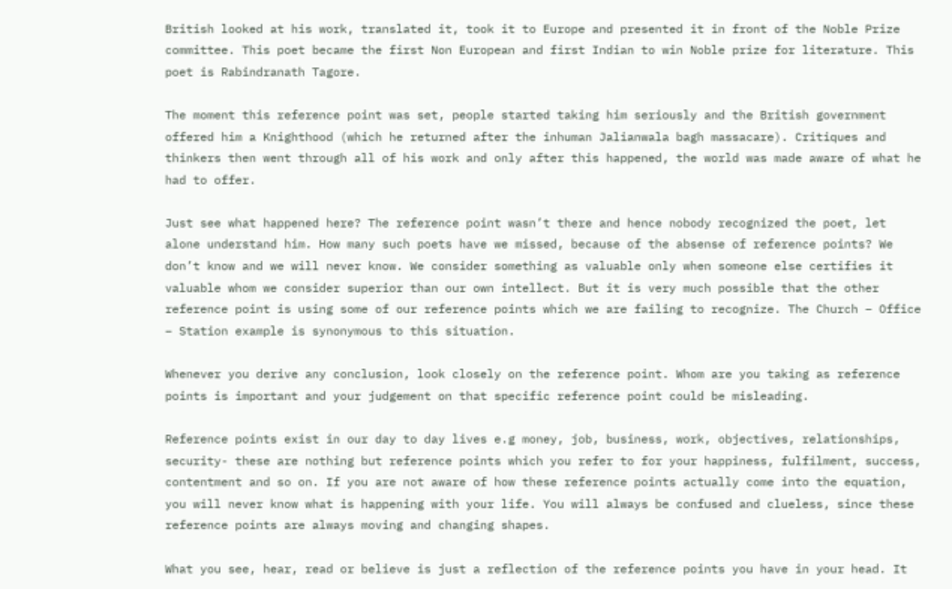British looked at his work, translated it, took it to Europe and presented it in front of the Noble Prize committee. This poet became the first Non European and first Indian to win Noble prize for literature. This poet is Rabindranath Tagore.

The moment this reference point was set, people started taking him seriously and the British government offered him a Knighthood (which he returned after the inhuman Jalianwala bagh massacare). Critiques and thinkers then went through all of his work and only after this happened, the world was made aware of what he had to offer.

Just see what happened here? The reference point wasn’t there and hence nobody recognized the poet, let alone understand him. How many such poets have we missed, because of the absense of reference points? We don’t know and we will never know. We consider something as valuable only when someone else certifies it valuable whom we consider superior than our own intellect. But it is very much possible that the other reference point is using some of our reference points which we are failing to recognize. The Church – Office – Station example is synonymous to this situation.

Whenever you derive any conclusion, look closely on the reference point. Whom are you taking as reference points is important and your judgement on that specific reference point could be misleading.

Reference points exist in our day to day lives e.g money, job, business, work, objectives, relationships, security- these are nothing but reference points which you refer to for your happiness, fulfilment, success, contentment and so on. If you are not aware of how these reference points actually come into the equation, you will never know what is happening with your life. You will always be confused and clueless, since these reference points are always moving and changing shapes.

What you see, hear, read or believe is just a reflection of the reference points you have in your head. It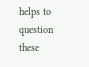helps to question these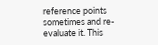reference points sometimes and re-evaluate it. This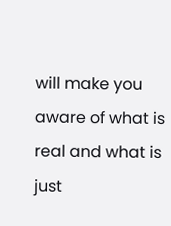will make you aware of what is real and what is just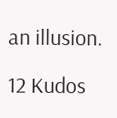an illusion.

12 Kudos